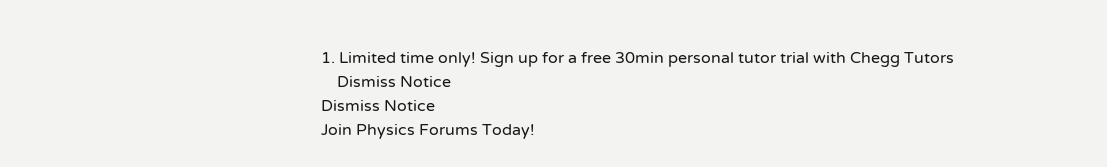1. Limited time only! Sign up for a free 30min personal tutor trial with Chegg Tutors
    Dismiss Notice
Dismiss Notice
Join Physics Forums Today!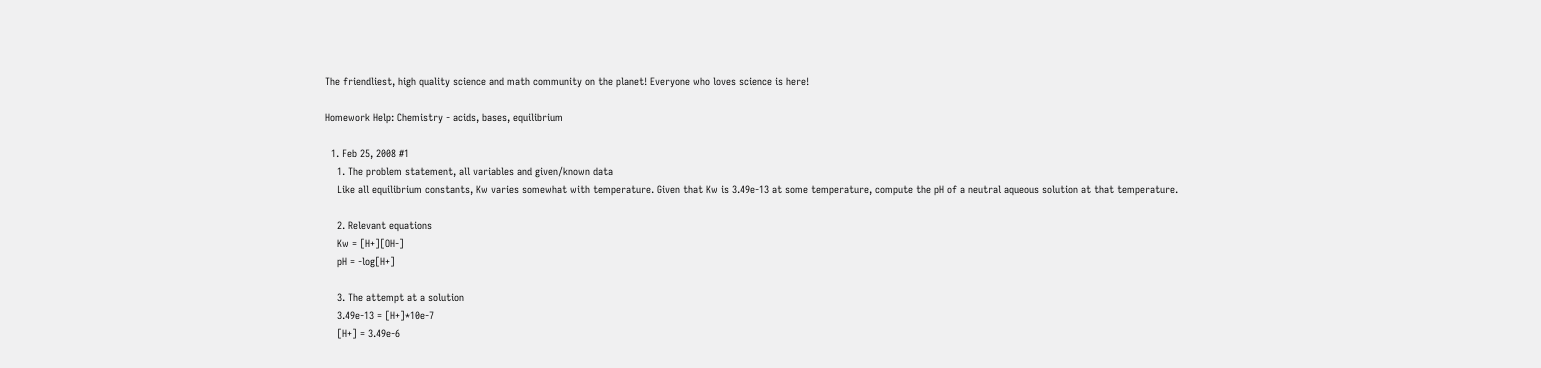The friendliest, high quality science and math community on the planet! Everyone who loves science is here!

Homework Help: Chemistry - acids, bases, equilibrium

  1. Feb 25, 2008 #1
    1. The problem statement, all variables and given/known data
    Like all equilibrium constants, Kw varies somewhat with temperature. Given that Kw is 3.49e-13 at some temperature, compute the pH of a neutral aqueous solution at that temperature.

    2. Relevant equations
    Kw = [H+][OH-]
    pH = -log[H+]

    3. The attempt at a solution
    3.49e-13 = [H+]*10e-7
    [H+] = 3.49e-6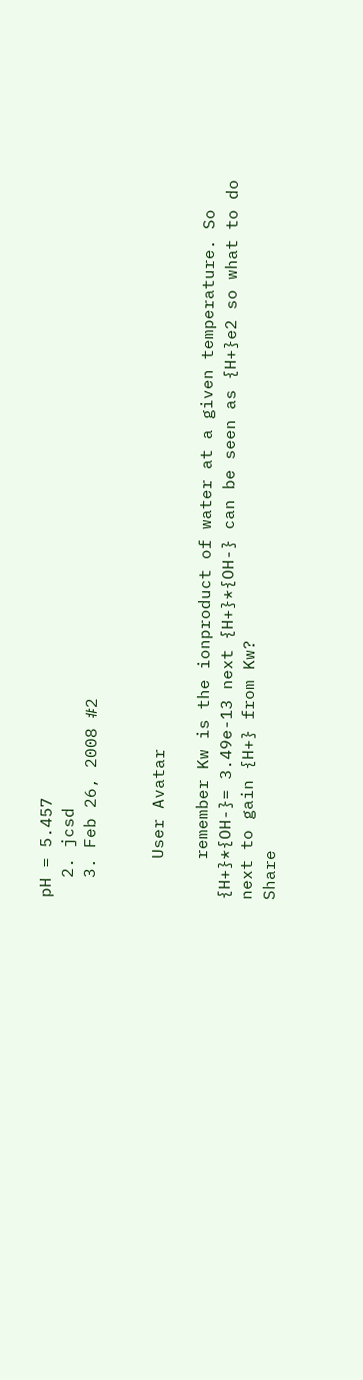pH = 5.457
  2. jcsd
  3. Feb 26, 2008 #2


    User Avatar

    remember Kw is the ionproduct of water at a given temperature. So {H+}*{OH-}= 3.49e-13 next {H+}*{OH-} can be seen as {H+}e2 so what to do next to gain {H+} from Kw?
Share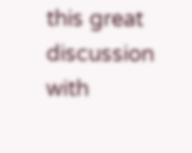this great discussion with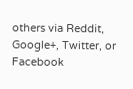others via Reddit, Google+, Twitter, or Facebook